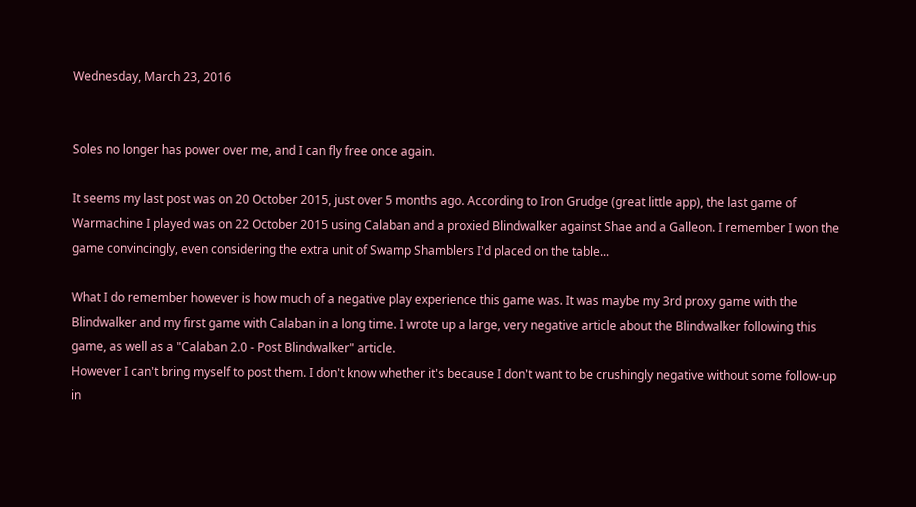Wednesday, March 23, 2016


Soles no longer has power over me, and I can fly free once again.

It seems my last post was on 20 October 2015, just over 5 months ago. According to Iron Grudge (great little app), the last game of Warmachine I played was on 22 October 2015 using Calaban and a proxied Blindwalker against Shae and a Galleon. I remember I won the game convincingly, even considering the extra unit of Swamp Shamblers I'd placed on the table...

What I do remember however is how much of a negative play experience this game was. It was maybe my 3rd proxy game with the Blindwalker and my first game with Calaban in a long time. I wrote up a large, very negative article about the Blindwalker following this game, as well as a "Calaban 2.0 - Post Blindwalker" article.
However I can't bring myself to post them. I don't know whether it's because I don't want to be crushingly negative without some follow-up in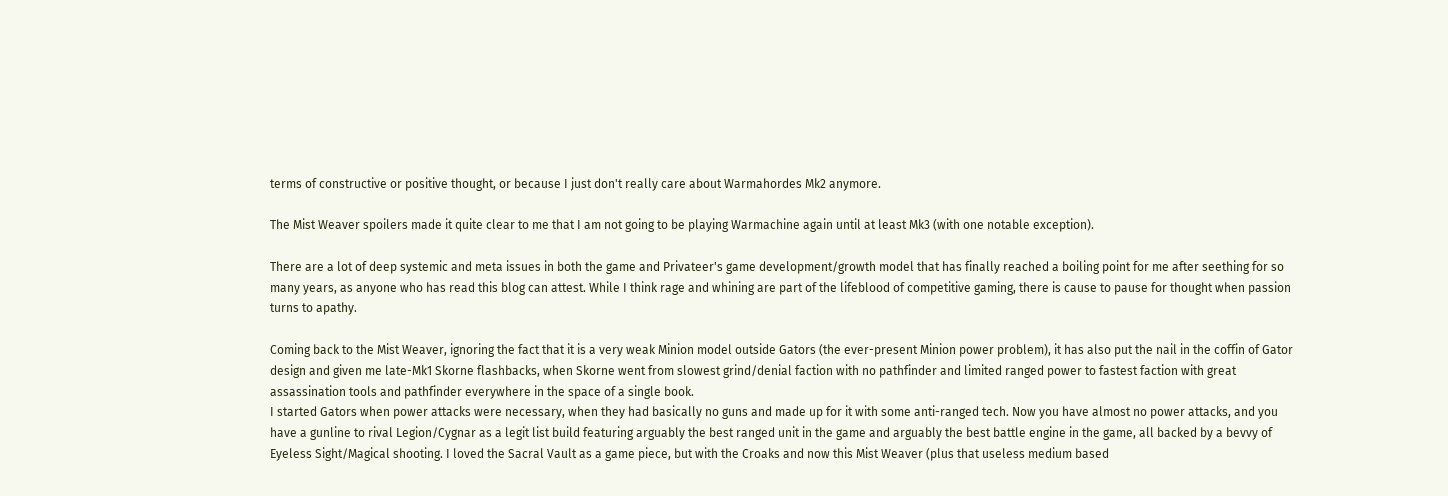terms of constructive or positive thought, or because I just don't really care about Warmahordes Mk2 anymore.

The Mist Weaver spoilers made it quite clear to me that I am not going to be playing Warmachine again until at least Mk3 (with one notable exception).

There are a lot of deep systemic and meta issues in both the game and Privateer's game development/growth model that has finally reached a boiling point for me after seething for so many years, as anyone who has read this blog can attest. While I think rage and whining are part of the lifeblood of competitive gaming, there is cause to pause for thought when passion turns to apathy.

Coming back to the Mist Weaver, ignoring the fact that it is a very weak Minion model outside Gators (the ever-present Minion power problem), it has also put the nail in the coffin of Gator design and given me late-Mk1 Skorne flashbacks, when Skorne went from slowest grind/denial faction with no pathfinder and limited ranged power to fastest faction with great assassination tools and pathfinder everywhere in the space of a single book.
I started Gators when power attacks were necessary, when they had basically no guns and made up for it with some anti-ranged tech. Now you have almost no power attacks, and you have a gunline to rival Legion/Cygnar as a legit list build featuring arguably the best ranged unit in the game and arguably the best battle engine in the game, all backed by a bevvy of Eyeless Sight/Magical shooting. I loved the Sacral Vault as a game piece, but with the Croaks and now this Mist Weaver (plus that useless medium based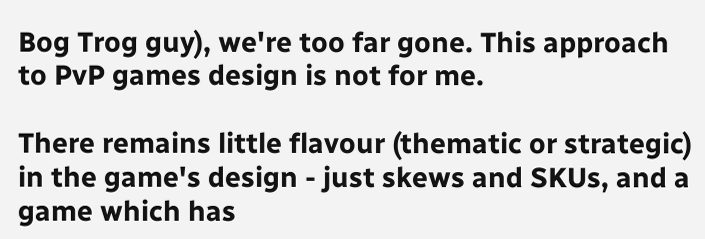Bog Trog guy), we're too far gone. This approach to PvP games design is not for me.

There remains little flavour (thematic or strategic) in the game's design - just skews and SKUs, and a game which has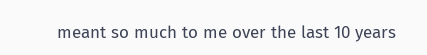meant so much to me over the last 10 years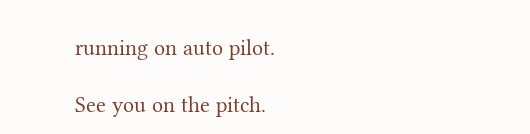running on auto pilot.

See you on the pitch.